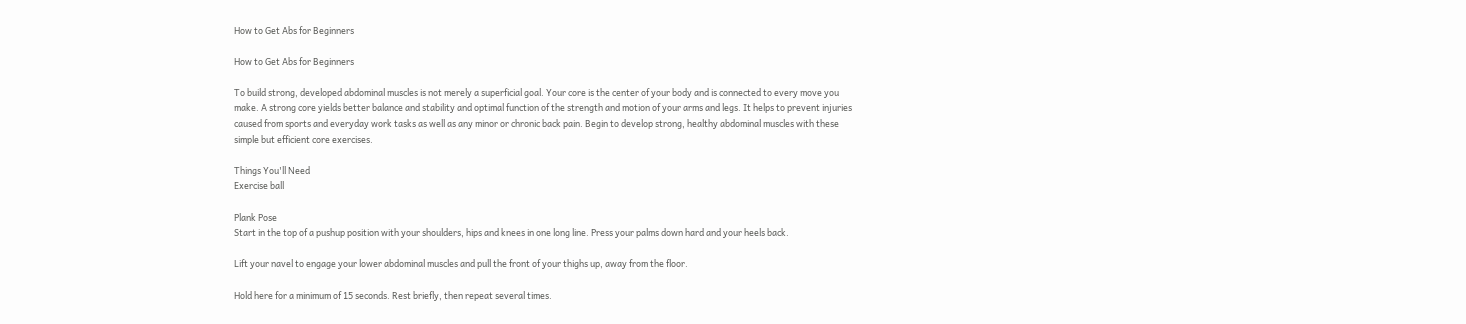How to Get Abs for Beginners

How to Get Abs for Beginners

To build strong, developed abdominal muscles is not merely a superficial goal. Your core is the center of your body and is connected to every move you make. A strong core yields better balance and stability and optimal function of the strength and motion of your arms and legs. It helps to prevent injuries caused from sports and everyday work tasks as well as any minor or chronic back pain. Begin to develop strong, healthy abdominal muscles with these simple but efficient core exercises.

Things You'll Need
Exercise ball

Plank Pose
Start in the top of a pushup position with your shoulders, hips and knees in one long line. Press your palms down hard and your heels back.

Lift your navel to engage your lower abdominal muscles and pull the front of your thighs up, away from the floor.

Hold here for a minimum of 15 seconds. Rest briefly, then repeat several times.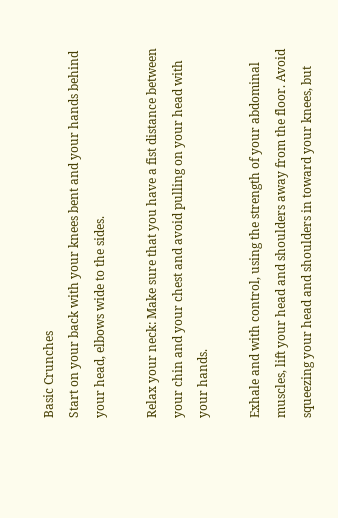Basic Crunches
Start on your back with your knees bent and your hands behind your head, elbows wide to the sides.

Relax your neck: Make sure that you have a fist distance between your chin and your chest and avoid pulling on your head with your hands.

Exhale and with control, using the strength of your abdominal muscles, lift your head and shoulders away from the floor. Avoid squeezing your head and shoulders in toward your knees, but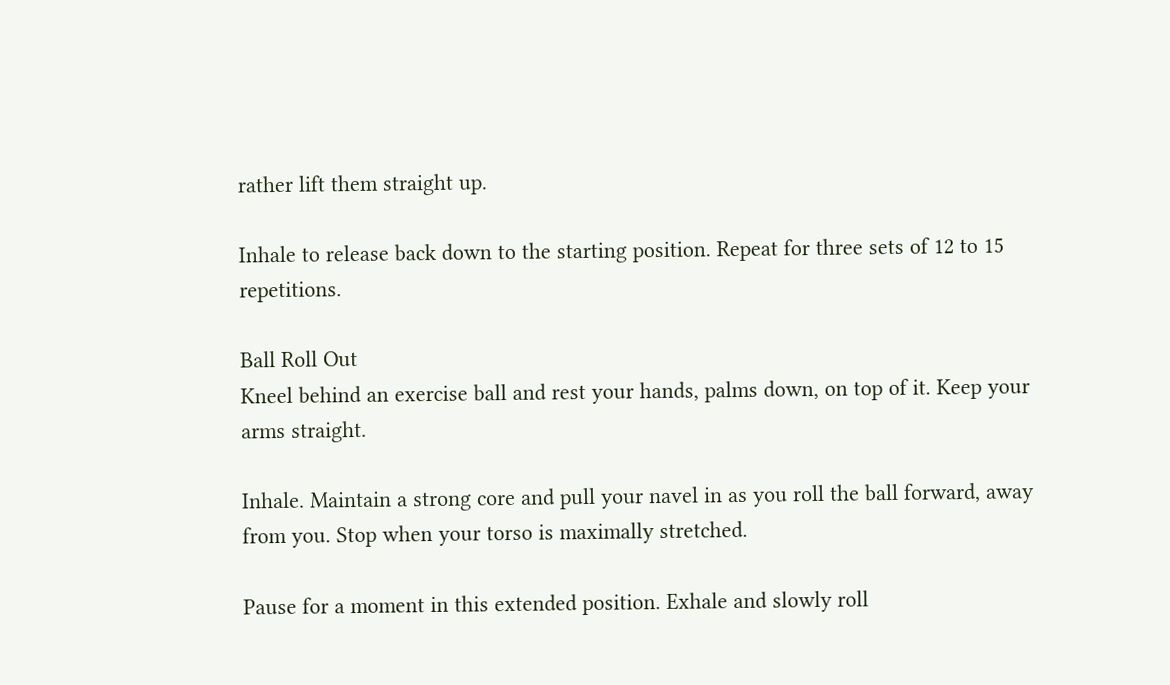rather lift them straight up.

Inhale to release back down to the starting position. Repeat for three sets of 12 to 15 repetitions.

Ball Roll Out
Kneel behind an exercise ball and rest your hands, palms down, on top of it. Keep your arms straight.

Inhale. Maintain a strong core and pull your navel in as you roll the ball forward, away from you. Stop when your torso is maximally stretched.

Pause for a moment in this extended position. Exhale and slowly roll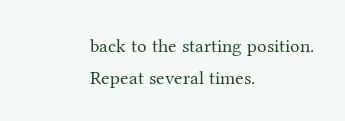back to the starting position. Repeat several times.